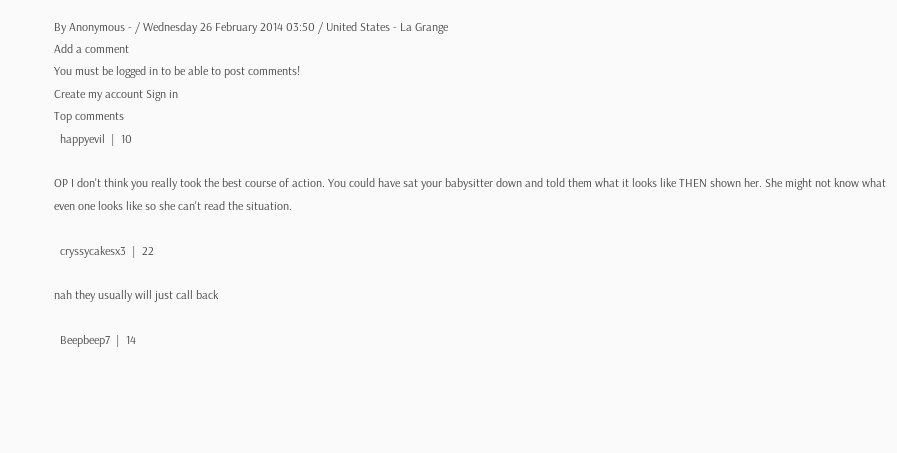By Anonymous - / Wednesday 26 February 2014 03:50 / United States - La Grange
Add a comment
You must be logged in to be able to post comments!
Create my account Sign in
Top comments
  happyevil  |  10

OP I don't think you really took the best course of action. You could have sat your babysitter down and told them what it looks like THEN shown her. She might not know what even one looks like so she can't read the situation.

  cryssycakesx3  |  22

nah they usually will just call back

  Beepbeep7  |  14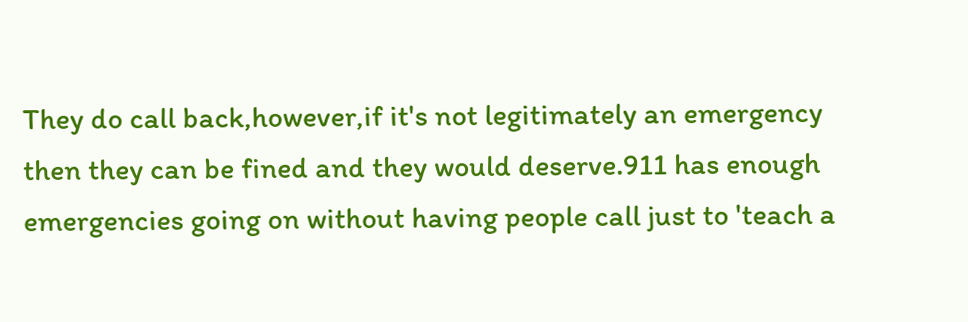They do call back,however,if it's not legitimately an emergency then they can be fined and they would deserve.911 has enough emergencies going on without having people call just to 'teach a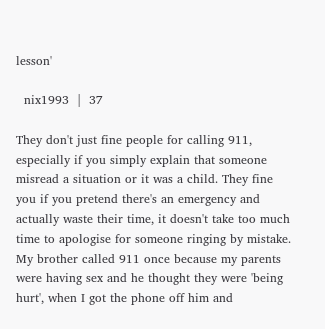lesson'

  nix1993  |  37

They don't just fine people for calling 911, especially if you simply explain that someone misread a situation or it was a child. They fine you if you pretend there's an emergency and actually waste their time, it doesn't take too much time to apologise for someone ringing by mistake. My brother called 911 once because my parents were having sex and he thought they were 'being hurt', when I got the phone off him and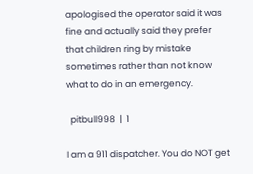apologised the operator said it was fine and actually said they prefer that children ring by mistake sometimes rather than not know what to do in an emergency.

  pitbull998  |  1

I am a 911 dispatcher. You do NOT get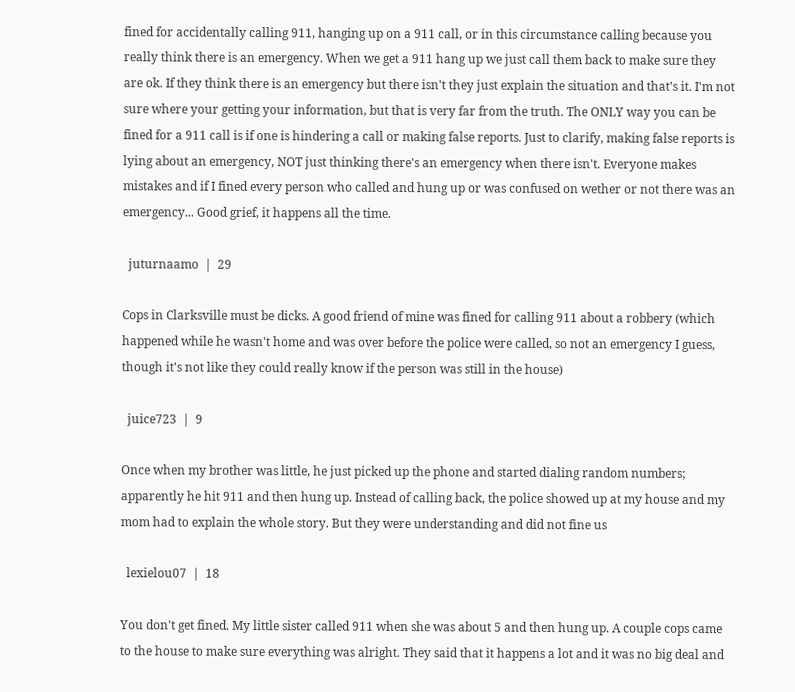fined for accidentally calling 911, hanging up on a 911 call, or in this circumstance calling because you really think there is an emergency. When we get a 911 hang up we just call them back to make sure they are ok. If they think there is an emergency but there isn't they just explain the situation and that's it. I'm not sure where your getting your information, but that is very far from the truth. The ONLY way you can be fined for a 911 call is if one is hindering a call or making false reports. Just to clarify, making false reports is lying about an emergency, NOT just thinking there's an emergency when there isn't. Everyone makes mistakes and if I fined every person who called and hung up or was confused on wether or not there was an emergency... Good grief, it happens all the time.

  juturnaamo  |  29

Cops in Clarksville must be dicks. A good friend of mine was fined for calling 911 about a robbery (which happened while he wasn't home and was over before the police were called, so not an emergency I guess, though it's not like they could really know if the person was still in the house)

  juice723  |  9

Once when my brother was little, he just picked up the phone and started dialing random numbers; apparently he hit 911 and then hung up. Instead of calling back, the police showed up at my house and my mom had to explain the whole story. But they were understanding and did not fine us

  lexielou07  |  18

You don't get fined. My little sister called 911 when she was about 5 and then hung up. A couple cops came to the house to make sure everything was alright. They said that it happens a lot and it was no big deal and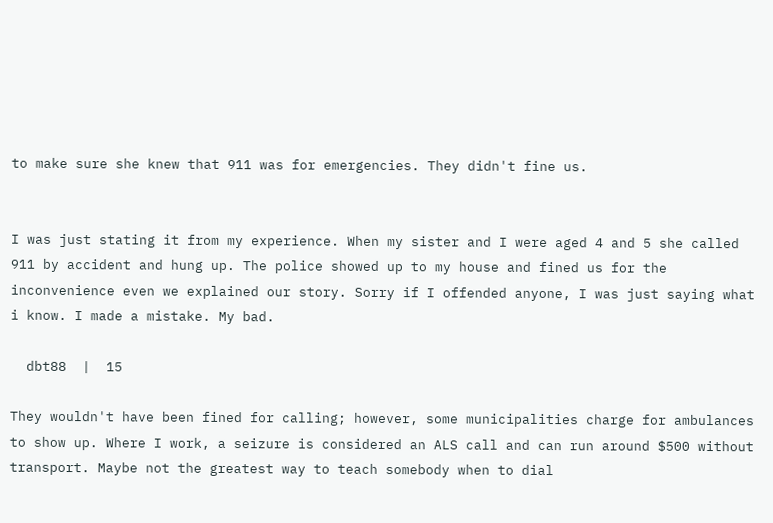to make sure she knew that 911 was for emergencies. They didn't fine us.


I was just stating it from my experience. When my sister and I were aged 4 and 5 she called 911 by accident and hung up. The police showed up to my house and fined us for the inconvenience even we explained our story. Sorry if I offended anyone, I was just saying what i know. I made a mistake. My bad.

  dbt88  |  15

They wouldn't have been fined for calling; however, some municipalities charge for ambulances to show up. Where I work, a seizure is considered an ALS call and can run around $500 without transport. Maybe not the greatest way to teach somebody when to dial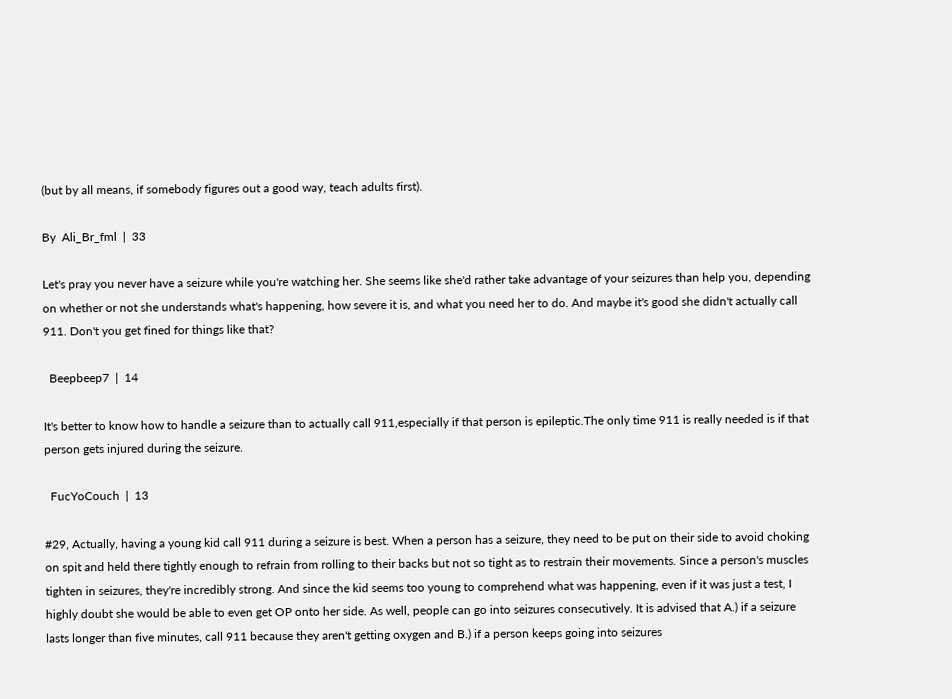(but by all means, if somebody figures out a good way, teach adults first).

By  Ali_Br_fml  |  33

Let's pray you never have a seizure while you're watching her. She seems like she'd rather take advantage of your seizures than help you, depending on whether or not she understands what's happening, how severe it is, and what you need her to do. And maybe it's good she didn't actually call 911. Don't you get fined for things like that?

  Beepbeep7  |  14

It's better to know how to handle a seizure than to actually call 911,especially if that person is epileptic.The only time 911 is really needed is if that person gets injured during the seizure.

  FucYoCouch  |  13

#29, Actually, having a young kid call 911 during a seizure is best. When a person has a seizure, they need to be put on their side to avoid choking on spit and held there tightly enough to refrain from rolling to their backs but not so tight as to restrain their movements. Since a person's muscles tighten in seizures, they're incredibly strong. And since the kid seems too young to comprehend what was happening, even if it was just a test, I highly doubt she would be able to even get OP onto her side. As well, people can go into seizures consecutively. It is advised that A.) if a seizure lasts longer than five minutes, call 911 because they aren't getting oxygen and B.) if a person keeps going into seizures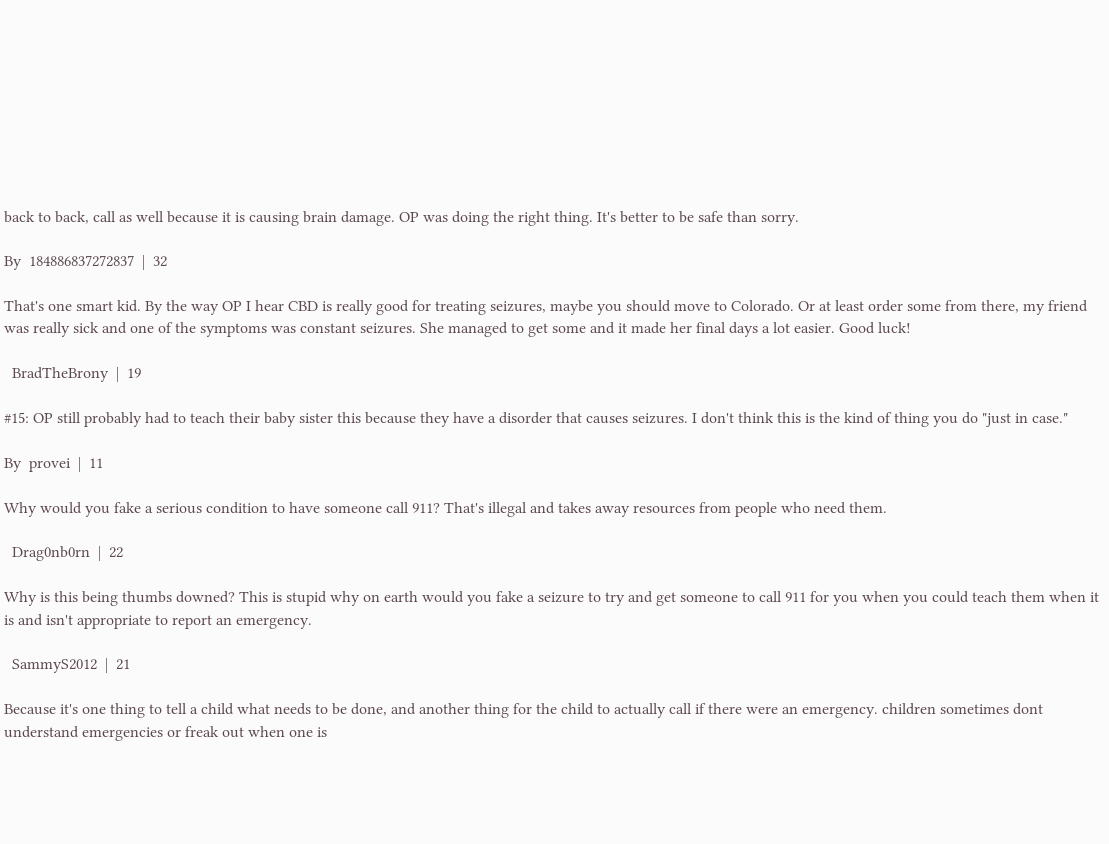back to back, call as well because it is causing brain damage. OP was doing the right thing. It's better to be safe than sorry.

By  184886837272837  |  32

That's one smart kid. By the way OP I hear CBD is really good for treating seizures, maybe you should move to Colorado. Or at least order some from there, my friend was really sick and one of the symptoms was constant seizures. She managed to get some and it made her final days a lot easier. Good luck!

  BradTheBrony  |  19

#15: OP still probably had to teach their baby sister this because they have a disorder that causes seizures. I don't think this is the kind of thing you do "just in case."

By  provei  |  11

Why would you fake a serious condition to have someone call 911? That's illegal and takes away resources from people who need them.

  Drag0nb0rn  |  22

Why is this being thumbs downed? This is stupid why on earth would you fake a seizure to try and get someone to call 911 for you when you could teach them when it is and isn't appropriate to report an emergency.

  SammyS2012  |  21

Because it's one thing to tell a child what needs to be done, and another thing for the child to actually call if there were an emergency. children sometimes dont understand emergencies or freak out when one is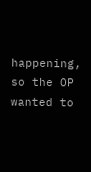happening, so the OP wanted to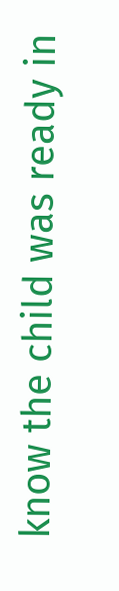know the child was ready in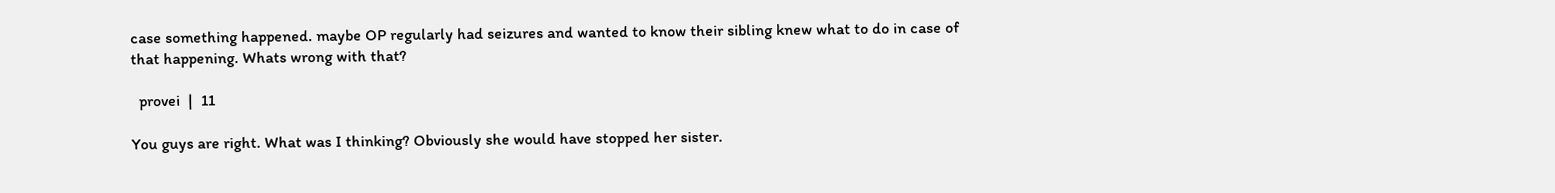case something happened. maybe OP regularly had seizures and wanted to know their sibling knew what to do in case of that happening. Whats wrong with that?

  provei  |  11

You guys are right. What was I thinking? Obviously she would have stopped her sister.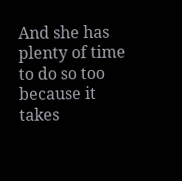And she has plenty of time to do so too because it takes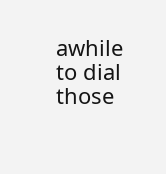awhile to dial those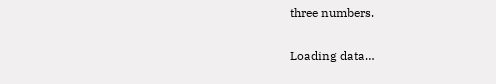three numbers.

Loading data…